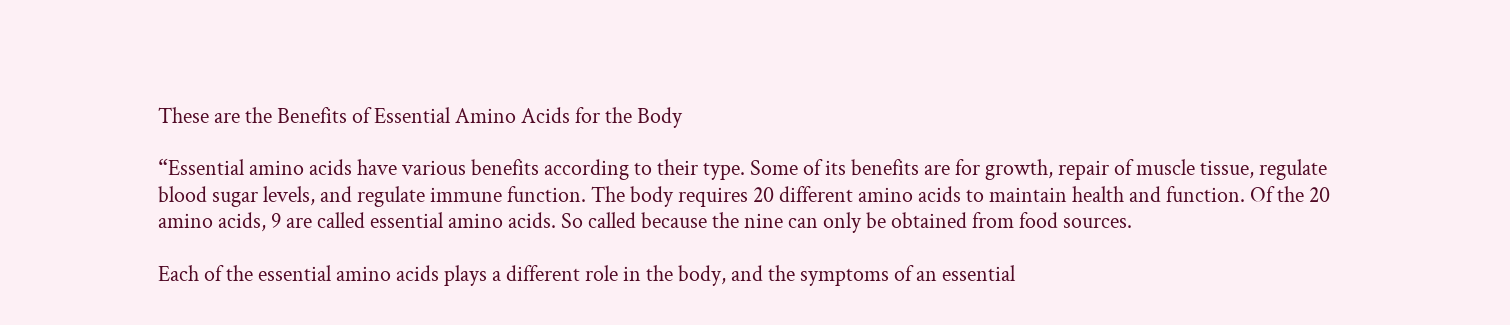These are the Benefits of Essential Amino Acids for the Body

“Essential amino acids have various benefits according to their type. Some of its benefits are for growth, repair of muscle tissue, regulate blood sugar levels, and regulate immune function. The body requires 20 different amino acids to maintain health and function. Of the 20 amino acids, 9 are called essential amino acids. So called because the nine can only be obtained from food sources.

Each of the essential amino acids plays a different role in the body, and the symptoms of an essential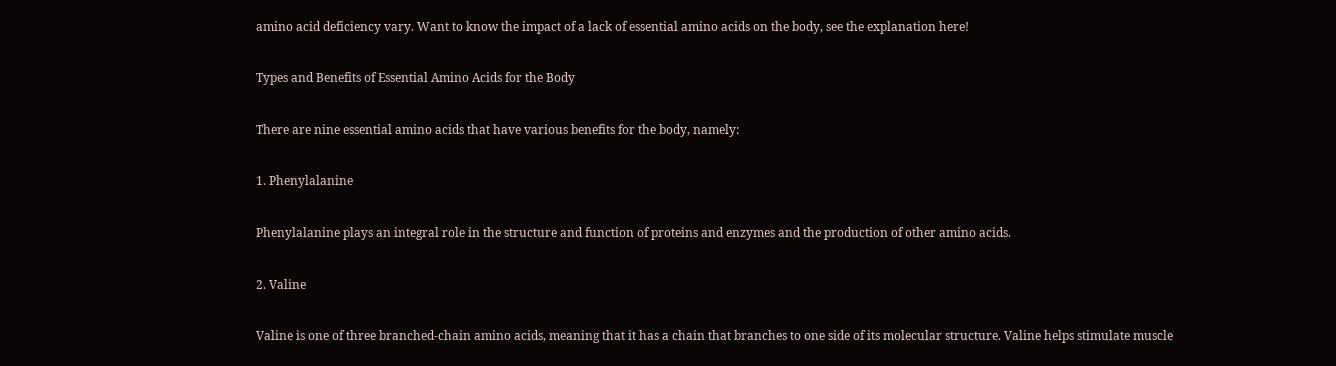amino acid deficiency vary. Want to know the impact of a lack of essential amino acids on the body, see the explanation here!

Types and Benefits of Essential Amino Acids for the Body

There are nine essential amino acids that have various benefits for the body, namely:

1. Phenylalanine

Phenylalanine plays an integral role in the structure and function of proteins and enzymes and the production of other amino acids.

2. Valine

Valine is one of three branched-chain amino acids, meaning that it has a chain that branches to one side of its molecular structure. Valine helps stimulate muscle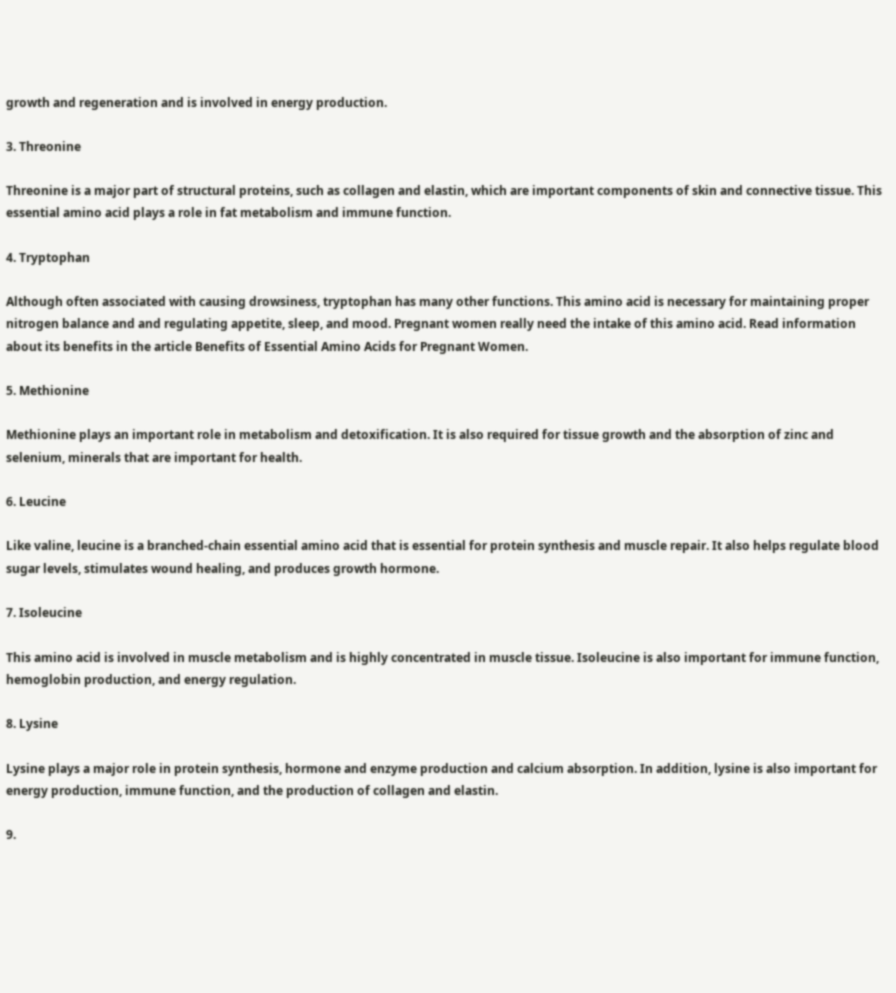growth and regeneration and is involved in energy production.

3. Threonine

Threonine is a major part of structural proteins, such as collagen and elastin, which are important components of skin and connective tissue. This essential amino acid plays a role in fat metabolism and immune function.

4. Tryptophan

Although often associated with causing drowsiness, tryptophan has many other functions. This amino acid is necessary for maintaining proper nitrogen balance and and regulating appetite, sleep, and mood. Pregnant women really need the intake of this amino acid. Read information about its benefits in the article Benefits of Essential Amino Acids for Pregnant Women.

5. Methionine

Methionine plays an important role in metabolism and detoxification. It is also required for tissue growth and the absorption of zinc and selenium, minerals that are important for health.

6. Leucine

Like valine, leucine is a branched-chain essential amino acid that is essential for protein synthesis and muscle repair. It also helps regulate blood sugar levels, stimulates wound healing, and produces growth hormone.

7. Isoleucine

This amino acid is involved in muscle metabolism and is highly concentrated in muscle tissue. Isoleucine is also important for immune function, hemoglobin production, and energy regulation.

8. Lysine

Lysine plays a major role in protein synthesis, hormone and enzyme production and calcium absorption. In addition, lysine is also important for energy production, immune function, and the production of collagen and elastin.

9.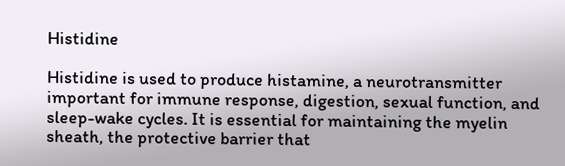Histidine

Histidine is used to produce histamine, a neurotransmitter important for immune response, digestion, sexual function, and sleep-wake cycles. It is essential for maintaining the myelin sheath, the protective barrier that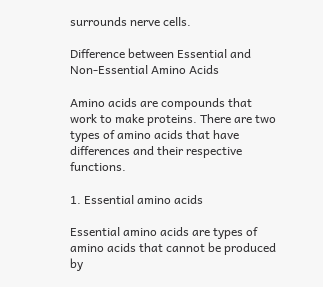surrounds nerve cells.

Difference between Essential and Non-Essential Amino Acids

Amino acids are compounds that work to make proteins. There are two types of amino acids that have differences and their respective functions.

1. Essential amino acids

Essential amino acids are types of amino acids that cannot be produced by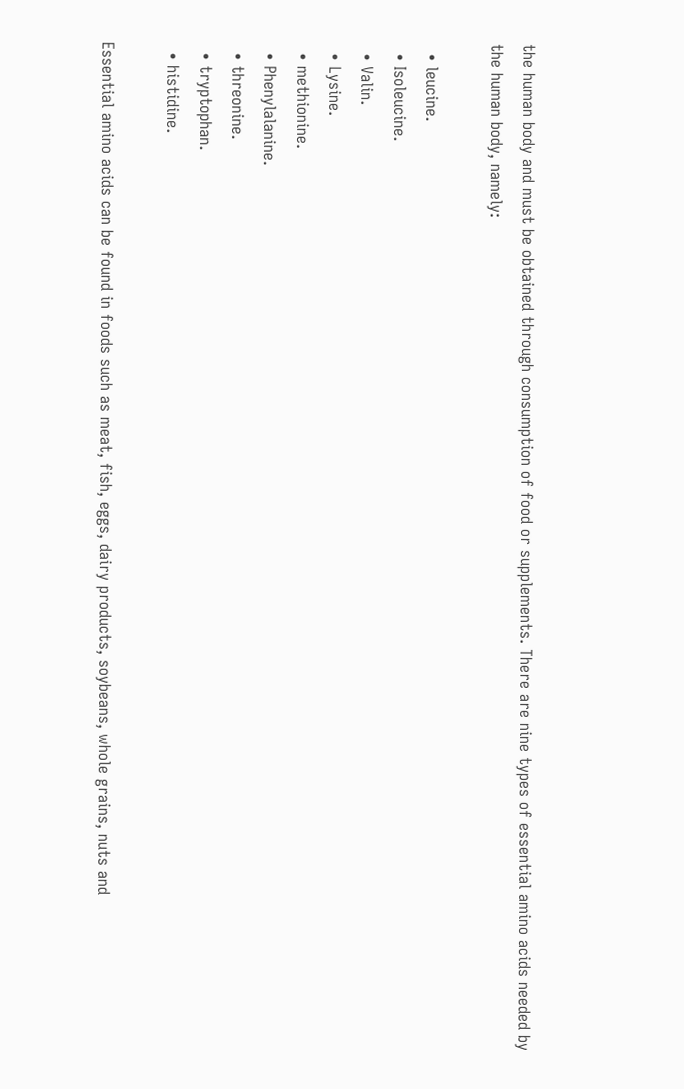the human body and must be obtained through consumption of food or supplements. There are nine types of essential amino acids needed by the human body, namely:

  • leucine.
  • Isoleucine.
  • Valin.
  • Lysine.
  • methionine.
  • Phenylalanine.
  • threonine.
  • tryptophan.
  • histidine.

Essential amino acids can be found in foods such as meat, fish, eggs, dairy products, soybeans, whole grains, nuts and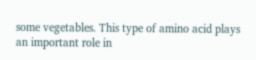some vegetables. This type of amino acid plays an important role in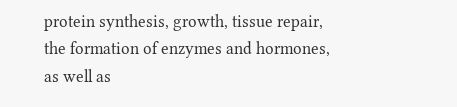protein synthesis, growth, tissue repair, the formation of enzymes and hormones, as well as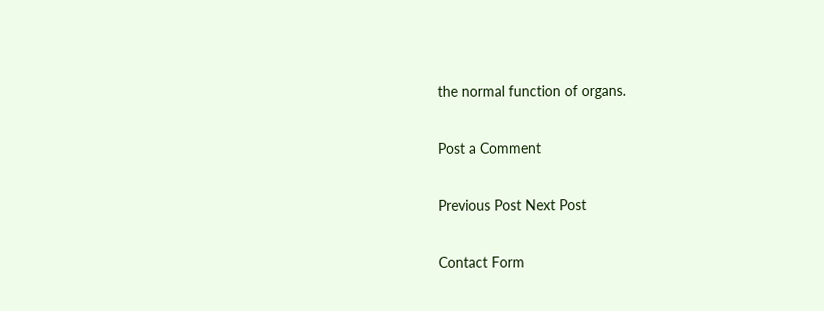the normal function of organs.

Post a Comment

Previous Post Next Post

Contact Form